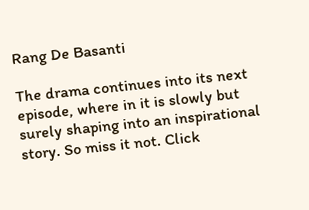Rang De Basanti

The drama continues into its next episode, where in it is slowly but surely shaping into an inspirational story. So miss it not. Click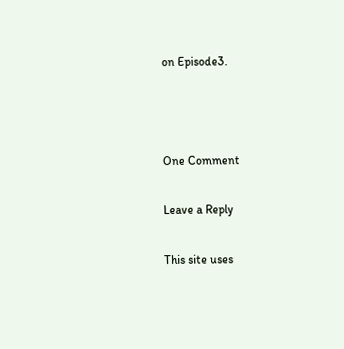on Episode3.



One Comment

Leave a Reply

This site uses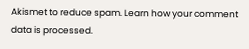Akismet to reduce spam. Learn how your comment data is processed.